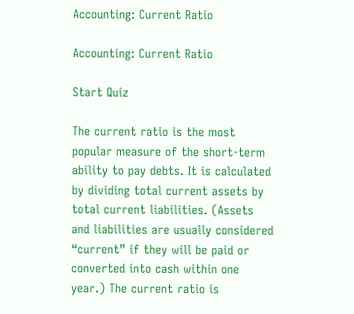Accounting: Current Ratio

Accounting: Current Ratio

Start Quiz

The current ratio is the most popular measure of the short-term ability to pay debts. It is calculated by dividing total current assets by total current liabilities. (Assets and liabilities are usually considered “current” if they will be paid or converted into cash within one year.) The current ratio is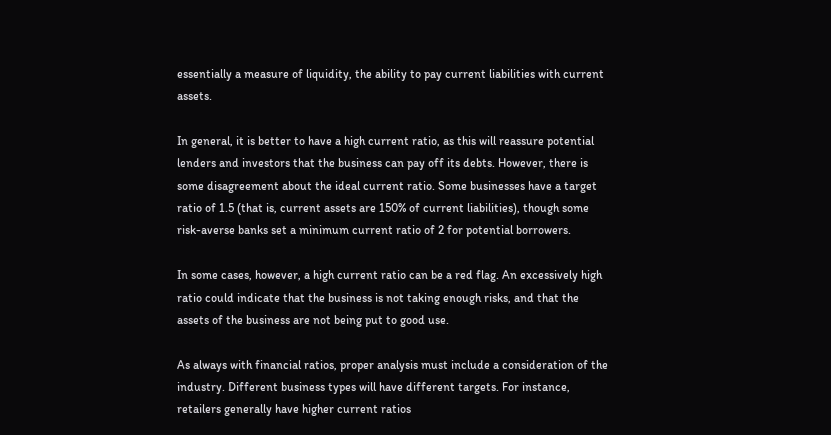essentially a measure of liquidity, the ability to pay current liabilities with current assets.

In general, it is better to have a high current ratio, as this will reassure potential lenders and investors that the business can pay off its debts. However, there is some disagreement about the ideal current ratio. Some businesses have a target ratio of 1.5 (that is, current assets are 150% of current liabilities), though some risk-averse banks set a minimum current ratio of 2 for potential borrowers.

In some cases, however, a high current ratio can be a red flag. An excessively high ratio could indicate that the business is not taking enough risks, and that the assets of the business are not being put to good use.

As always with financial ratios, proper analysis must include a consideration of the industry. Different business types will have different targets. For instance, retailers generally have higher current ratios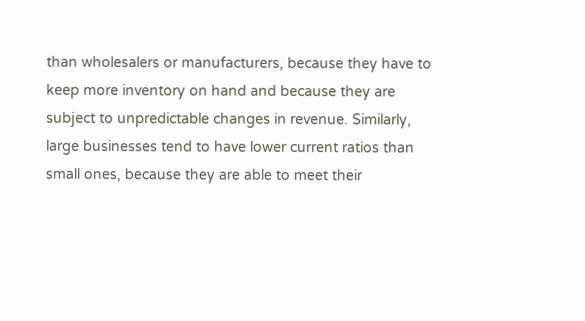than wholesalers or manufacturers, because they have to keep more inventory on hand and because they are subject to unpredictable changes in revenue. Similarly, large businesses tend to have lower current ratios than small ones, because they are able to meet their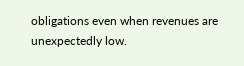obligations even when revenues are unexpectedly low.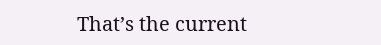That’s the current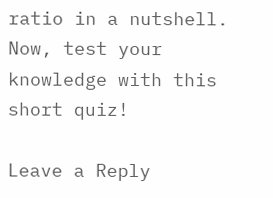ratio in a nutshell. Now, test your knowledge with this short quiz!

Leave a Reply